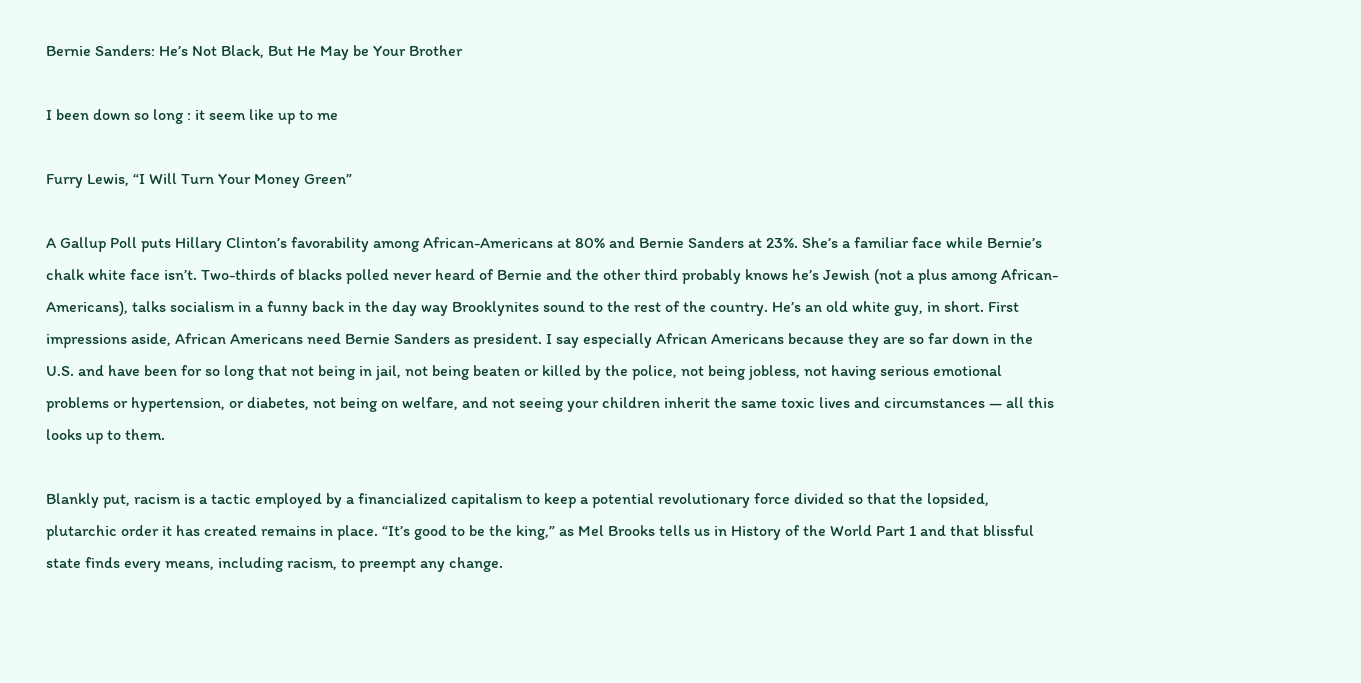Bernie Sanders: He’s Not Black, But He May be Your Brother

I been down so long : it seem like up to me

Furry Lewis, “I Will Turn Your Money Green”

A Gallup Poll puts Hillary Clinton’s favorability among African-Americans at 80% and Bernie Sanders at 23%. She’s a familiar face while Bernie’s chalk white face isn’t. Two-thirds of blacks polled never heard of Bernie and the other third probably knows he’s Jewish (not a plus among African-Americans), talks socialism in a funny back in the day way Brooklynites sound to the rest of the country. He’s an old white guy, in short. First impressions aside, African Americans need Bernie Sanders as president. I say especially African Americans because they are so far down in the U.S. and have been for so long that not being in jail, not being beaten or killed by the police, not being jobless, not having serious emotional problems or hypertension, or diabetes, not being on welfare, and not seeing your children inherit the same toxic lives and circumstances — all this looks up to them.

Blankly put, racism is a tactic employed by a financialized capitalism to keep a potential revolutionary force divided so that the lopsided, plutarchic order it has created remains in place. “It’s good to be the king,” as Mel Brooks tells us in History of the World Part 1 and that blissful state finds every means, including racism, to preempt any change.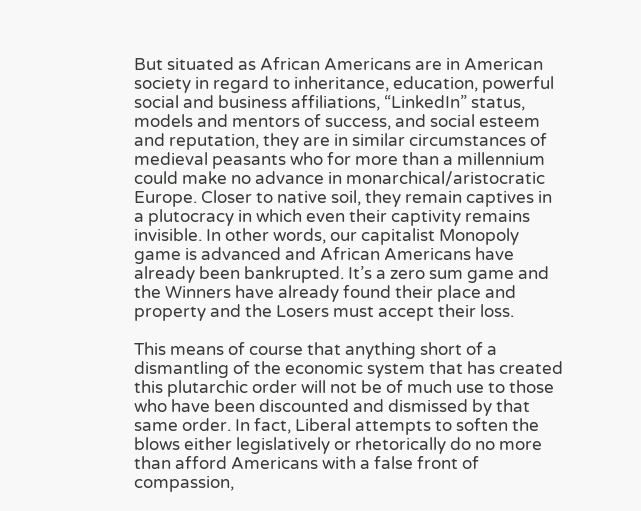But situated as African Americans are in American society in regard to inheritance, education, powerful social and business affiliations, “LinkedIn” status, models and mentors of success, and social esteem and reputation, they are in similar circumstances of medieval peasants who for more than a millennium could make no advance in monarchical/aristocratic Europe. Closer to native soil, they remain captives in a plutocracy in which even their captivity remains invisible. In other words, our capitalist Monopoly game is advanced and African Americans have already been bankrupted. It’s a zero sum game and the Winners have already found their place and property and the Losers must accept their loss.

This means of course that anything short of a dismantling of the economic system that has created this plutarchic order will not be of much use to those who have been discounted and dismissed by that same order. In fact, Liberal attempts to soften the blows either legislatively or rhetorically do no more than afford Americans with a false front of compassion,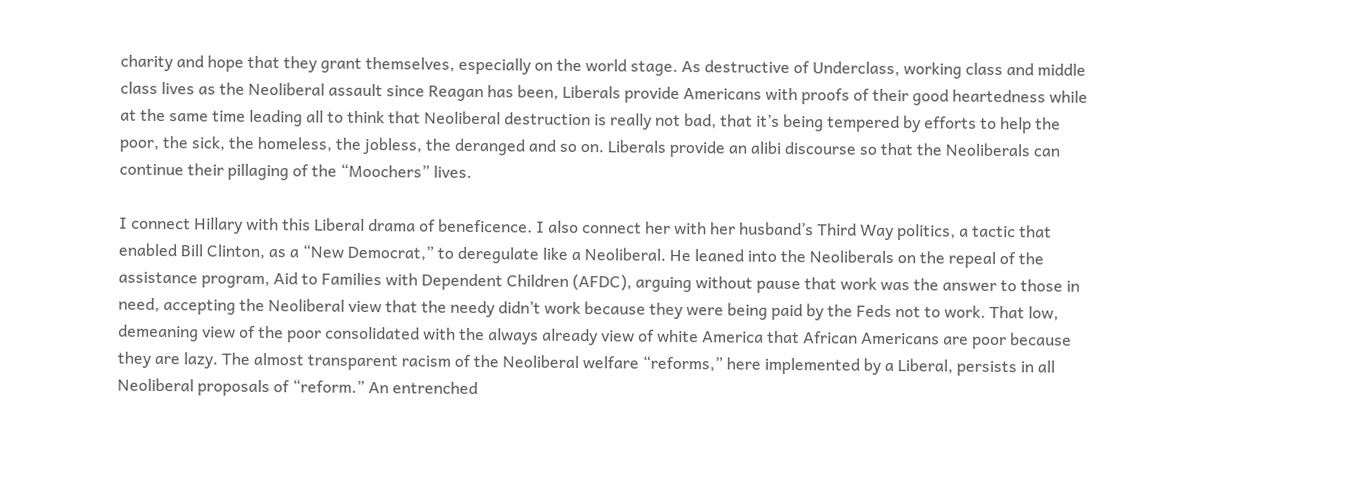charity and hope that they grant themselves, especially on the world stage. As destructive of Underclass, working class and middle class lives as the Neoliberal assault since Reagan has been, Liberals provide Americans with proofs of their good heartedness while at the same time leading all to think that Neoliberal destruction is really not bad, that it’s being tempered by efforts to help the poor, the sick, the homeless, the jobless, the deranged and so on. Liberals provide an alibi discourse so that the Neoliberals can continue their pillaging of the “Moochers” lives.

I connect Hillary with this Liberal drama of beneficence. I also connect her with her husband’s Third Way politics, a tactic that enabled Bill Clinton, as a “New Democrat,” to deregulate like a Neoliberal. He leaned into the Neoliberals on the repeal of the assistance program, Aid to Families with Dependent Children (AFDC), arguing without pause that work was the answer to those in need, accepting the Neoliberal view that the needy didn’t work because they were being paid by the Feds not to work. That low, demeaning view of the poor consolidated with the always already view of white America that African Americans are poor because they are lazy. The almost transparent racism of the Neoliberal welfare “reforms,” here implemented by a Liberal, persists in all Neoliberal proposals of “reform.” An entrenched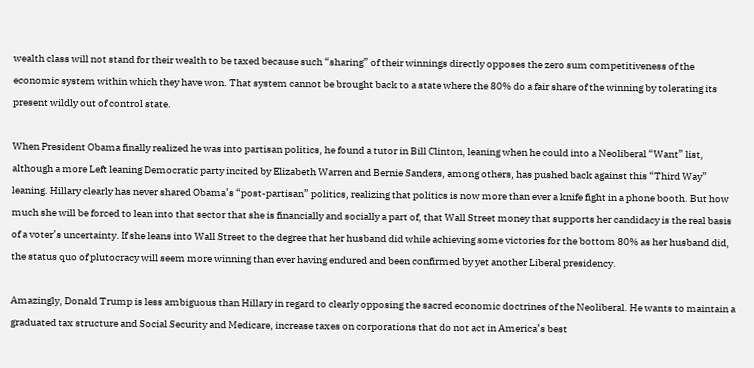wealth class will not stand for their wealth to be taxed because such “sharing” of their winnings directly opposes the zero sum competitiveness of the economic system within which they have won. That system cannot be brought back to a state where the 80% do a fair share of the winning by tolerating its present wildly out of control state.

When President Obama finally realized he was into partisan politics, he found a tutor in Bill Clinton, leaning when he could into a Neoliberal “Want” list, although a more Left leaning Democratic party incited by Elizabeth Warren and Bernie Sanders, among others, has pushed back against this “Third Way” leaning. Hillary clearly has never shared Obama’s “post-partisan” politics, realizing that politics is now more than ever a knife fight in a phone booth. But how much she will be forced to lean into that sector that she is financially and socially a part of, that Wall Street money that supports her candidacy is the real basis of a voter’s uncertainty. If she leans into Wall Street to the degree that her husband did while achieving some victories for the bottom 80% as her husband did, the status quo of plutocracy will seem more winning than ever having endured and been confirmed by yet another Liberal presidency.

Amazingly, Donald Trump is less ambiguous than Hillary in regard to clearly opposing the sacred economic doctrines of the Neoliberal. He wants to maintain a graduated tax structure and Social Security and Medicare, increase taxes on corporations that do not act in America’s best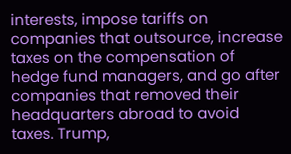interests, impose tariffs on companies that outsource, increase taxes on the compensation of hedge fund managers, and go after companies that removed their headquarters abroad to avoid taxes. Trump,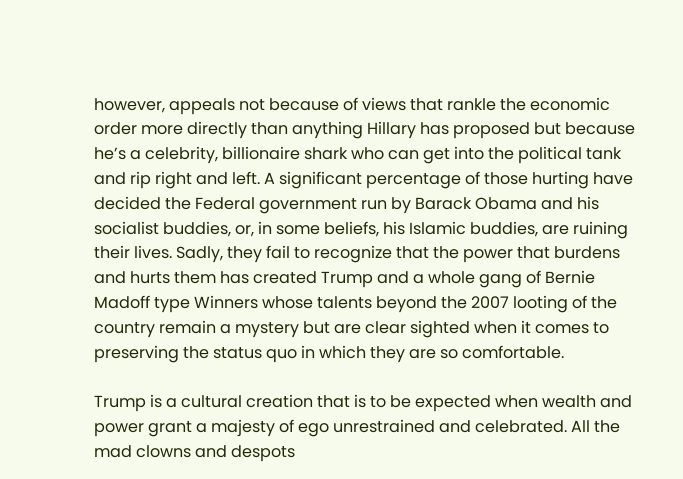however, appeals not because of views that rankle the economic order more directly than anything Hillary has proposed but because he’s a celebrity, billionaire shark who can get into the political tank and rip right and left. A significant percentage of those hurting have decided the Federal government run by Barack Obama and his socialist buddies, or, in some beliefs, his Islamic buddies, are ruining their lives. Sadly, they fail to recognize that the power that burdens and hurts them has created Trump and a whole gang of Bernie Madoff type Winners whose talents beyond the 2007 looting of the country remain a mystery but are clear sighted when it comes to preserving the status quo in which they are so comfortable.

Trump is a cultural creation that is to be expected when wealth and power grant a majesty of ego unrestrained and celebrated. All the mad clowns and despots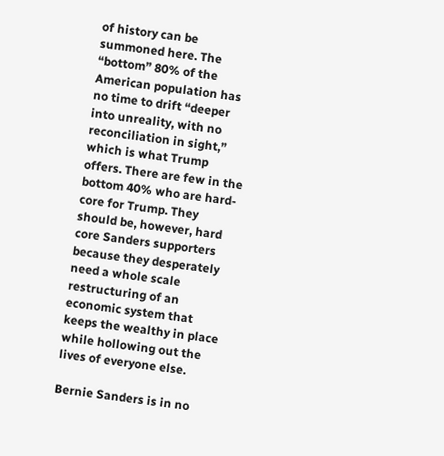of history can be summoned here. The “bottom” 80% of the American population has no time to drift “deeper into unreality, with no reconciliation in sight,” which is what Trump offers. There are few in the bottom 40% who are hard-core for Trump. They should be, however, hard core Sanders supporters because they desperately need a whole scale restructuring of an economic system that keeps the wealthy in place while hollowing out the lives of everyone else.

Bernie Sanders is in no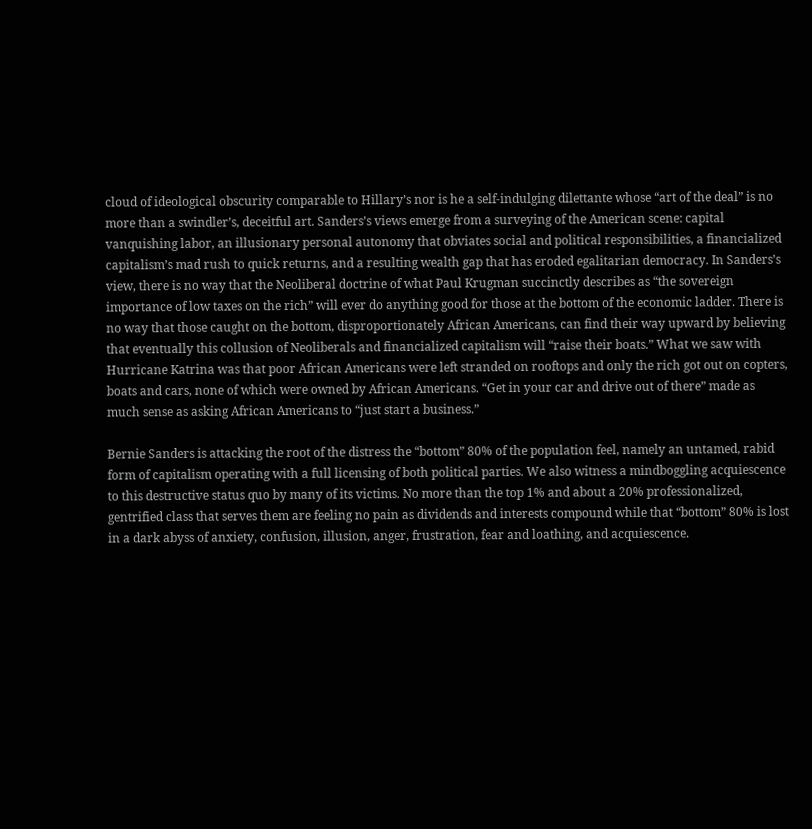cloud of ideological obscurity comparable to Hillary’s nor is he a self-indulging dilettante whose “art of the deal” is no more than a swindler’s, deceitful art. Sanders’s views emerge from a surveying of the American scene: capital vanquishing labor, an illusionary personal autonomy that obviates social and political responsibilities, a financialized capitalism’s mad rush to quick returns, and a resulting wealth gap that has eroded egalitarian democracy. In Sanders’s view, there is no way that the Neoliberal doctrine of what Paul Krugman succinctly describes as “the sovereign importance of low taxes on the rich” will ever do anything good for those at the bottom of the economic ladder. There is no way that those caught on the bottom, disproportionately African Americans, can find their way upward by believing that eventually this collusion of Neoliberals and financialized capitalism will “raise their boats.” What we saw with Hurricane Katrina was that poor African Americans were left stranded on rooftops and only the rich got out on copters, boats and cars, none of which were owned by African Americans. “Get in your car and drive out of there” made as much sense as asking African Americans to “just start a business.”

Bernie Sanders is attacking the root of the distress the “bottom” 80% of the population feel, namely an untamed, rabid form of capitalism operating with a full licensing of both political parties. We also witness a mindboggling acquiescence to this destructive status quo by many of its victims. No more than the top 1% and about a 20% professionalized, gentrified class that serves them are feeling no pain as dividends and interests compound while that “bottom” 80% is lost in a dark abyss of anxiety, confusion, illusion, anger, frustration, fear and loathing, and acquiescence.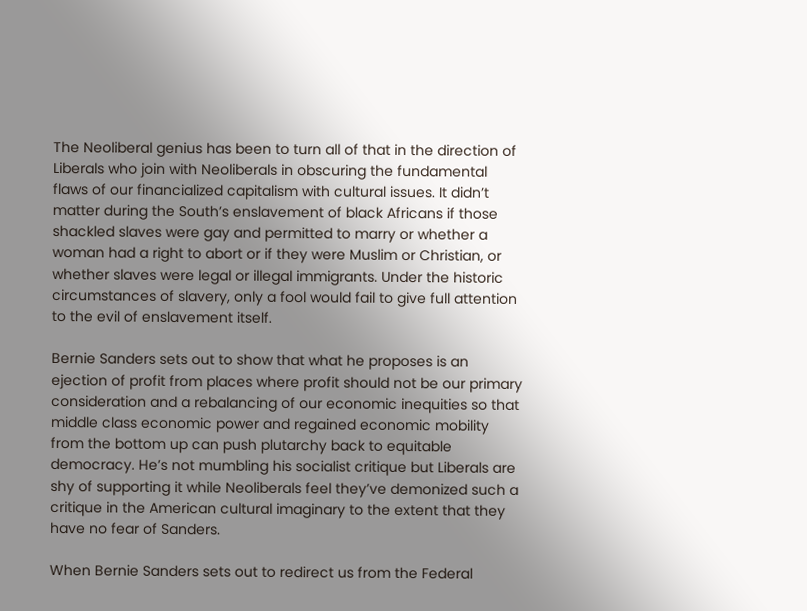The Neoliberal genius has been to turn all of that in the direction of Liberals who join with Neoliberals in obscuring the fundamental flaws of our financialized capitalism with cultural issues. It didn’t matter during the South’s enslavement of black Africans if those shackled slaves were gay and permitted to marry or whether a woman had a right to abort or if they were Muslim or Christian, or whether slaves were legal or illegal immigrants. Under the historic circumstances of slavery, only a fool would fail to give full attention to the evil of enslavement itself.

Bernie Sanders sets out to show that what he proposes is an ejection of profit from places where profit should not be our primary consideration and a rebalancing of our economic inequities so that middle class economic power and regained economic mobility from the bottom up can push plutarchy back to equitable democracy. He’s not mumbling his socialist critique but Liberals are shy of supporting it while Neoliberals feel they’ve demonized such a critique in the American cultural imaginary to the extent that they have no fear of Sanders.

When Bernie Sanders sets out to redirect us from the Federal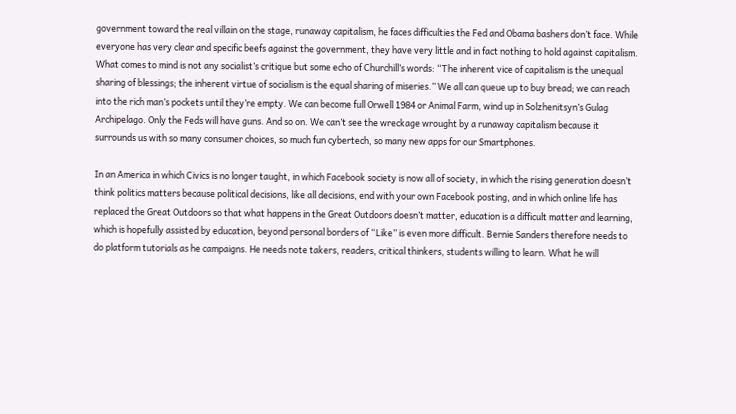government toward the real villain on the stage, runaway capitalism, he faces difficulties the Fed and Obama bashers don’t face. While everyone has very clear and specific beefs against the government, they have very little and in fact nothing to hold against capitalism. What comes to mind is not any socialist’s critique but some echo of Churchill’s words: “The inherent vice of capitalism is the unequal sharing of blessings; the inherent virtue of socialism is the equal sharing of miseries.” We all can queue up to buy bread; we can reach into the rich man’s pockets until they’re empty. We can become full Orwell 1984 or Animal Farm, wind up in Solzhenitsyn’s Gulag Archipelago. Only the Feds will have guns. And so on. We can’t see the wreckage wrought by a runaway capitalism because it surrounds us with so many consumer choices, so much fun cybertech, so many new apps for our Smartphones.

In an America in which Civics is no longer taught, in which Facebook society is now all of society, in which the rising generation doesn’t think politics matters because political decisions, like all decisions, end with your own Facebook posting, and in which online life has replaced the Great Outdoors so that what happens in the Great Outdoors doesn’t matter, education is a difficult matter and learning, which is hopefully assisted by education, beyond personal borders of “Like” is even more difficult. Bernie Sanders therefore needs to do platform tutorials as he campaigns. He needs note takers, readers, critical thinkers, students willing to learn. What he will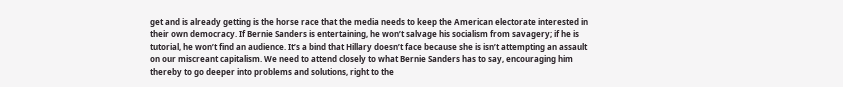get and is already getting is the horse race that the media needs to keep the American electorate interested in their own democracy. If Bernie Sanders is entertaining, he won’t salvage his socialism from savagery; if he is tutorial, he won’t find an audience. It’s a bind that Hillary doesn’t face because she is isn’t attempting an assault on our miscreant capitalism. We need to attend closely to what Bernie Sanders has to say, encouraging him thereby to go deeper into problems and solutions, right to the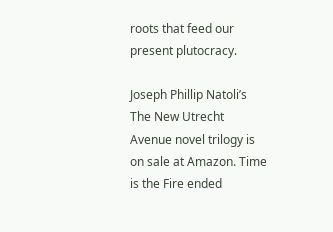roots that feed our present plutocracy.

Joseph Phillip Natoli’s The New Utrecht Avenue novel trilogy is on sale at Amazon. Time is the Fire ended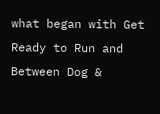what began with Get Ready to Run and Between Dog &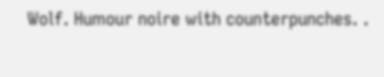Wolf. Humour noire with counterpunches. .